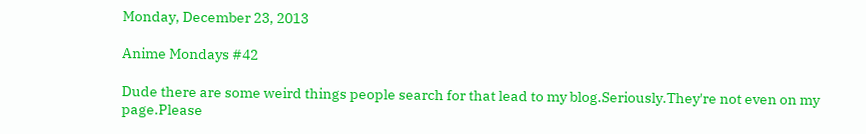Monday, December 23, 2013

Anime Mondays #42

Dude there are some weird things people search for that lead to my blog.Seriously.They're not even on my page.Please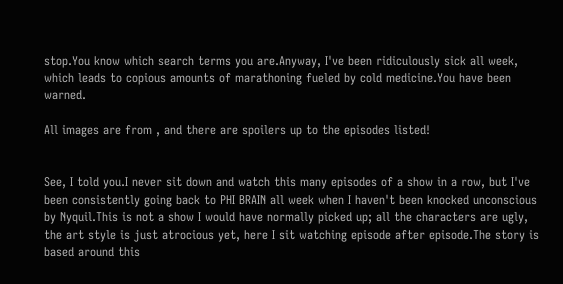stop.You know which search terms you are.Anyway, I've been ridiculously sick all week, which leads to copious amounts of marathoning fueled by cold medicine.You have been warned.

All images are from , and there are spoilers up to the episodes listed!


See, I told you.I never sit down and watch this many episodes of a show in a row, but I've been consistently going back to PHI BRAIN all week when I haven't been knocked unconscious by Nyquil.This is not a show I would have normally picked up; all the characters are ugly, the art style is just atrocious yet, here I sit watching episode after episode.The story is based around this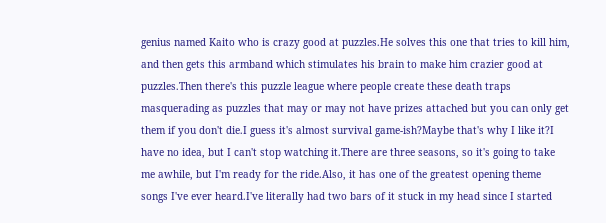genius named Kaito who is crazy good at puzzles.He solves this one that tries to kill him, and then gets this armband which stimulates his brain to make him crazier good at puzzles.Then there's this puzzle league where people create these death traps masquerading as puzzles that may or may not have prizes attached but you can only get them if you don't die.I guess it's almost survival game-ish?Maybe that's why I like it?I have no idea, but I can't stop watching it.There are three seasons, so it's going to take me awhile, but I'm ready for the ride.Also, it has one of the greatest opening theme songs I've ever heard.I've literally had two bars of it stuck in my head since I started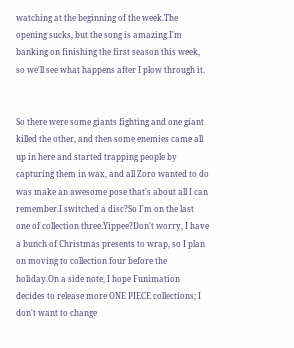watching at the beginning of the week.The opening sucks, but the song is amazing.I'm banking on finishing the first season this week, so we'll see what happens after I plow through it.


So there were some giants fighting and one giant killed the other, and then some enemies came all up in here and started trapping people by capturing them in wax, and all Zoro wanted to do was make an awesome pose that's about all I can remember.I switched a disc?So I'm on the last one of collection three.Yippee?Don't worry, I have a bunch of Christmas presents to wrap, so I plan on moving to collection four before the holiday.On a side note, I hope Funimation decides to release more ONE PIECE collections; I don't want to change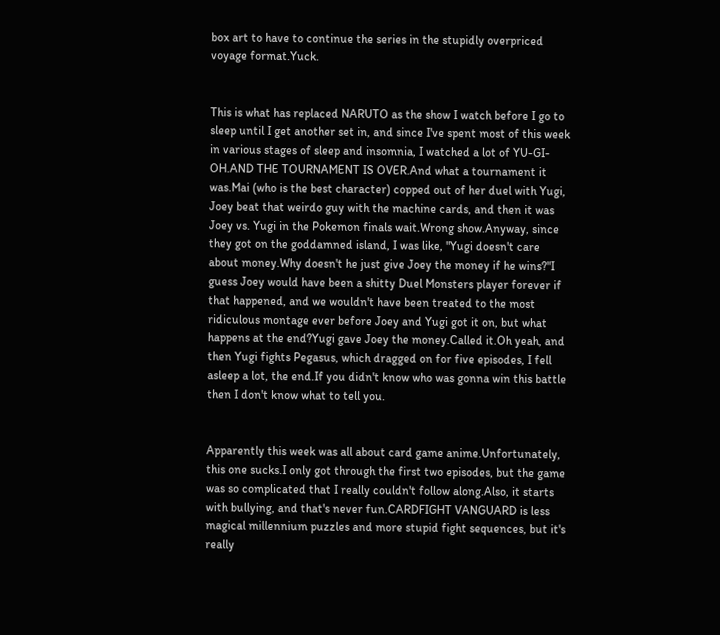box art to have to continue the series in the stupidly overpriced voyage format.Yuck.


This is what has replaced NARUTO as the show I watch before I go to sleep until I get another set in, and since I've spent most of this week in various stages of sleep and insomnia, I watched a lot of YU-GI-OH.AND THE TOURNAMENT IS OVER.And what a tournament it was.Mai (who is the best character) copped out of her duel with Yugi, Joey beat that weirdo guy with the machine cards, and then it was Joey vs. Yugi in the Pokemon finals wait.Wrong show.Anyway, since they got on the goddamned island, I was like, "Yugi doesn't care about money.Why doesn't he just give Joey the money if he wins?"I guess Joey would have been a shitty Duel Monsters player forever if that happened, and we wouldn't have been treated to the most ridiculous montage ever before Joey and Yugi got it on, but what happens at the end?Yugi gave Joey the money.Called it.Oh yeah, and then Yugi fights Pegasus, which dragged on for five episodes, I fell asleep a lot, the end.If you didn't know who was gonna win this battle then I don't know what to tell you.


Apparently this week was all about card game anime.Unfortunately, this one sucks.I only got through the first two episodes, but the game was so complicated that I really couldn't follow along.Also, it starts with bullying, and that's never fun.CARDFIGHT VANGUARD is less magical millennium puzzles and more stupid fight sequences, but it's really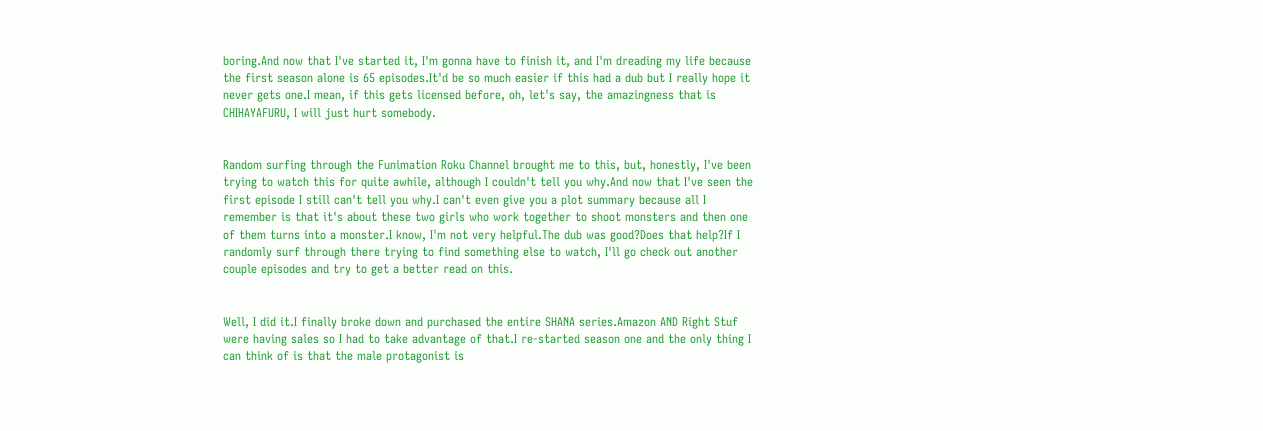boring.And now that I've started it, I'm gonna have to finish it, and I'm dreading my life because the first season alone is 65 episodes.It'd be so much easier if this had a dub but I really hope it never gets one.I mean, if this gets licensed before, oh, let's say, the amazingness that is CHIHAYAFURU, I will just hurt somebody.


Random surfing through the Funimation Roku Channel brought me to this, but, honestly, I've been trying to watch this for quite awhile, although I couldn't tell you why.And now that I've seen the first episode I still can't tell you why.I can't even give you a plot summary because all I remember is that it's about these two girls who work together to shoot monsters and then one of them turns into a monster.I know, I'm not very helpful.The dub was good?Does that help?If I randomly surf through there trying to find something else to watch, I'll go check out another couple episodes and try to get a better read on this.


Well, I did it.I finally broke down and purchased the entire SHANA series.Amazon AND Right Stuf were having sales so I had to take advantage of that.I re-started season one and the only thing I can think of is that the male protagonist is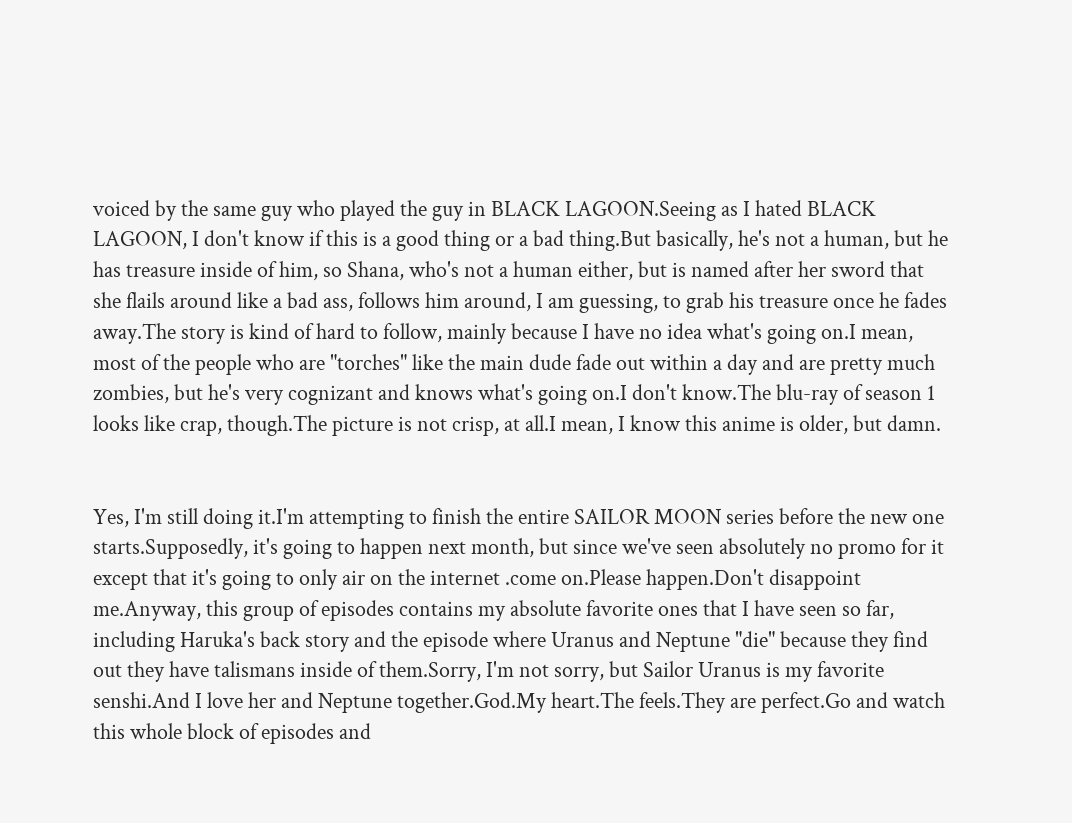voiced by the same guy who played the guy in BLACK LAGOON.Seeing as I hated BLACK LAGOON, I don't know if this is a good thing or a bad thing.But basically, he's not a human, but he has treasure inside of him, so Shana, who's not a human either, but is named after her sword that she flails around like a bad ass, follows him around, I am guessing, to grab his treasure once he fades away.The story is kind of hard to follow, mainly because I have no idea what's going on.I mean, most of the people who are "torches" like the main dude fade out within a day and are pretty much zombies, but he's very cognizant and knows what's going on.I don't know.The blu-ray of season 1 looks like crap, though.The picture is not crisp, at all.I mean, I know this anime is older, but damn.


Yes, I'm still doing it.I'm attempting to finish the entire SAILOR MOON series before the new one starts.Supposedly, it's going to happen next month, but since we've seen absolutely no promo for it except that it's going to only air on the internet .come on.Please happen.Don't disappoint me.Anyway, this group of episodes contains my absolute favorite ones that I have seen so far, including Haruka's back story and the episode where Uranus and Neptune "die" because they find out they have talismans inside of them.Sorry, I'm not sorry, but Sailor Uranus is my favorite senshi.And I love her and Neptune together.God.My heart.The feels.They are perfect.Go and watch this whole block of episodes and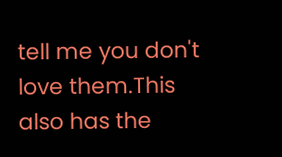tell me you don't love them.This also has the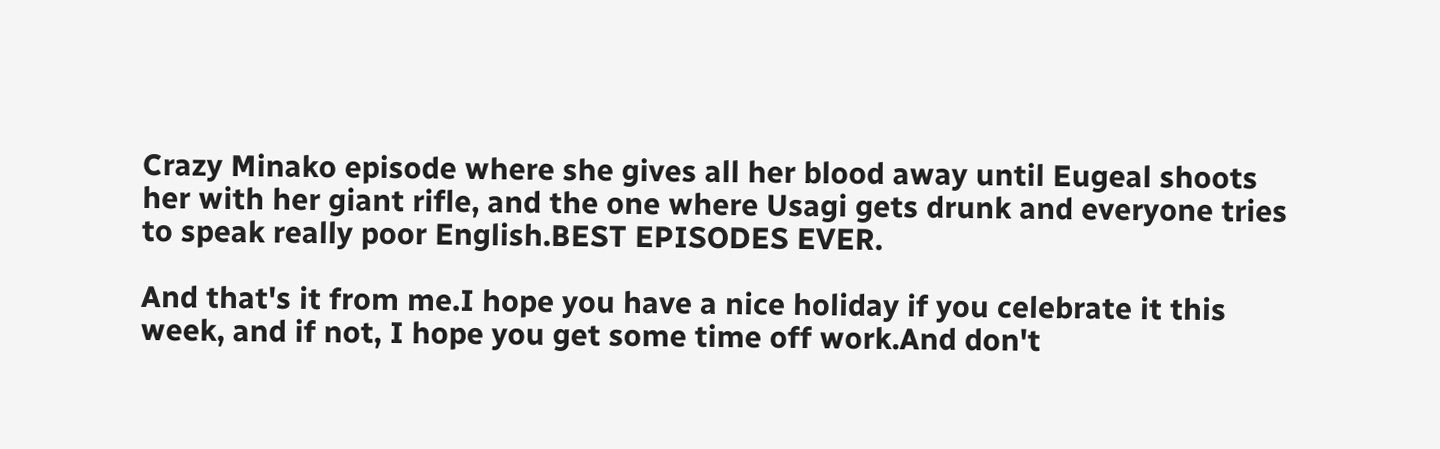Crazy Minako episode where she gives all her blood away until Eugeal shoots her with her giant rifle, and the one where Usagi gets drunk and everyone tries to speak really poor English.BEST EPISODES EVER.

And that's it from me.I hope you have a nice holiday if you celebrate it this week, and if not, I hope you get some time off work.And don't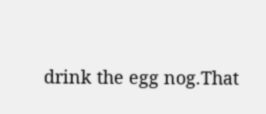drink the egg nog.That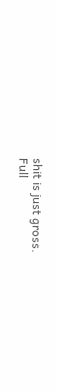shit is just gross.
Full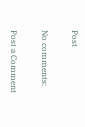Post

No comments:

Post a Comment